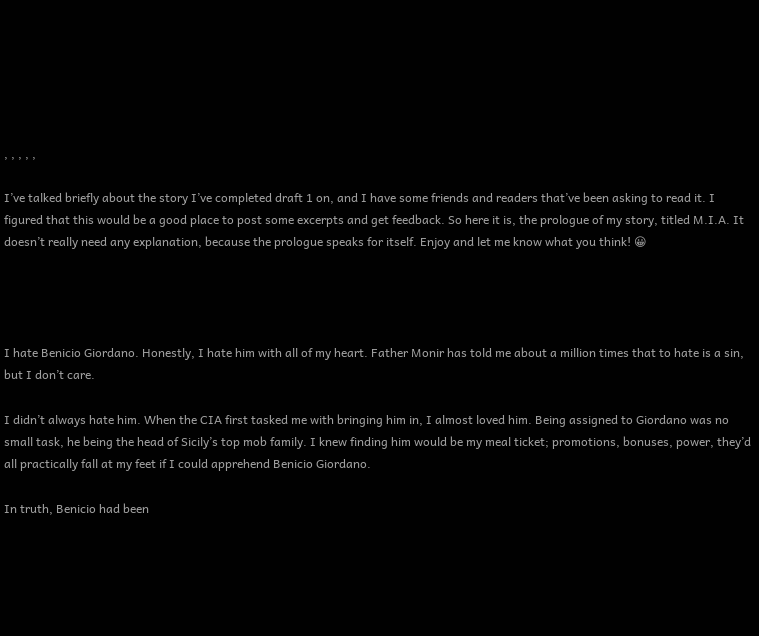, , , , ,

I’ve talked briefly about the story I’ve completed draft 1 on, and I have some friends and readers that’ve been asking to read it. I figured that this would be a good place to post some excerpts and get feedback. So here it is, the prologue of my story, titled M.I.A. It doesn’t really need any explanation, because the prologue speaks for itself. Enjoy and let me know what you think! 😀




I hate Benicio Giordano. Honestly, I hate him with all of my heart. Father Monir has told me about a million times that to hate is a sin, but I don’t care.

I didn’t always hate him. When the CIA first tasked me with bringing him in, I almost loved him. Being assigned to Giordano was no small task, he being the head of Sicily’s top mob family. I knew finding him would be my meal ticket; promotions, bonuses, power, they’d all practically fall at my feet if I could apprehend Benicio Giordano.

In truth, Benicio had been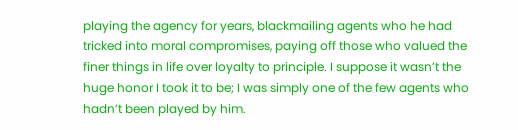playing the agency for years, blackmailing agents who he had tricked into moral compromises, paying off those who valued the finer things in life over loyalty to principle. I suppose it wasn’t the huge honor I took it to be; I was simply one of the few agents who hadn’t been played by him.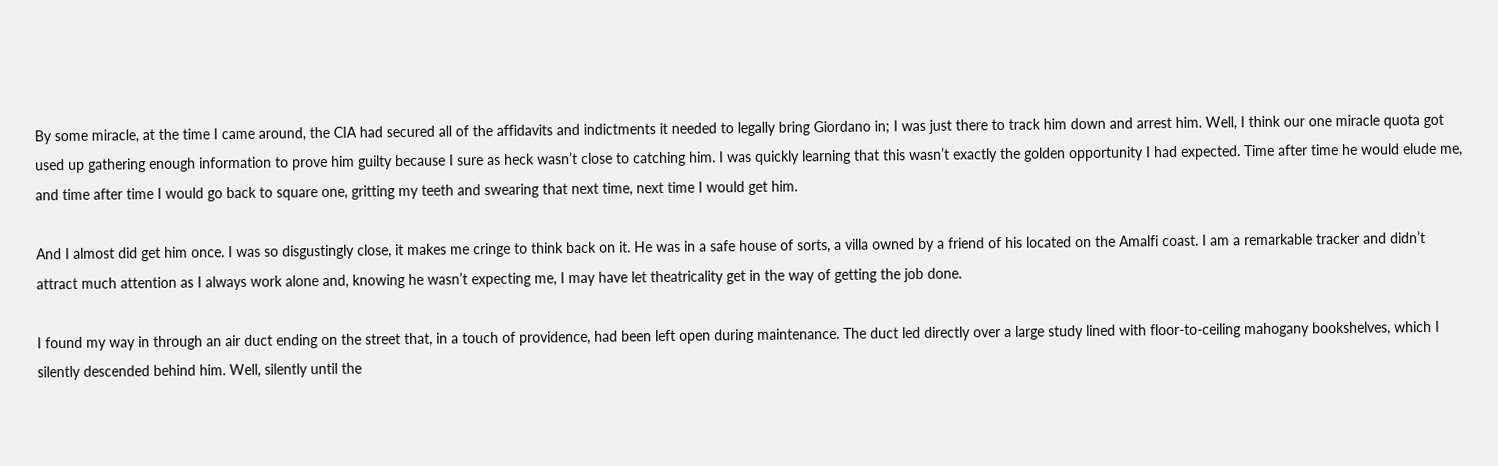By some miracle, at the time I came around, the CIA had secured all of the affidavits and indictments it needed to legally bring Giordano in; I was just there to track him down and arrest him. Well, I think our one miracle quota got used up gathering enough information to prove him guilty because I sure as heck wasn’t close to catching him. I was quickly learning that this wasn’t exactly the golden opportunity I had expected. Time after time he would elude me, and time after time I would go back to square one, gritting my teeth and swearing that next time, next time I would get him.

And I almost did get him once. I was so disgustingly close, it makes me cringe to think back on it. He was in a safe house of sorts, a villa owned by a friend of his located on the Amalfi coast. I am a remarkable tracker and didn’t attract much attention as I always work alone and, knowing he wasn’t expecting me, I may have let theatricality get in the way of getting the job done.

I found my way in through an air duct ending on the street that, in a touch of providence, had been left open during maintenance. The duct led directly over a large study lined with floor-to-ceiling mahogany bookshelves, which I silently descended behind him. Well, silently until the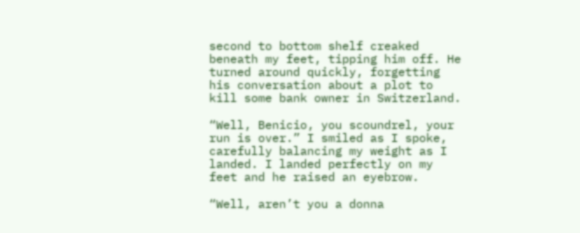second to bottom shelf creaked beneath my feet, tipping him off. He turned around quickly, forgetting his conversation about a plot to kill some bank owner in Switzerland.

“Well, Benicio, you scoundrel, your run is over.” I smiled as I spoke, carefully balancing my weight as I landed. I landed perfectly on my feet and he raised an eyebrow.

“Well, aren’t you a donna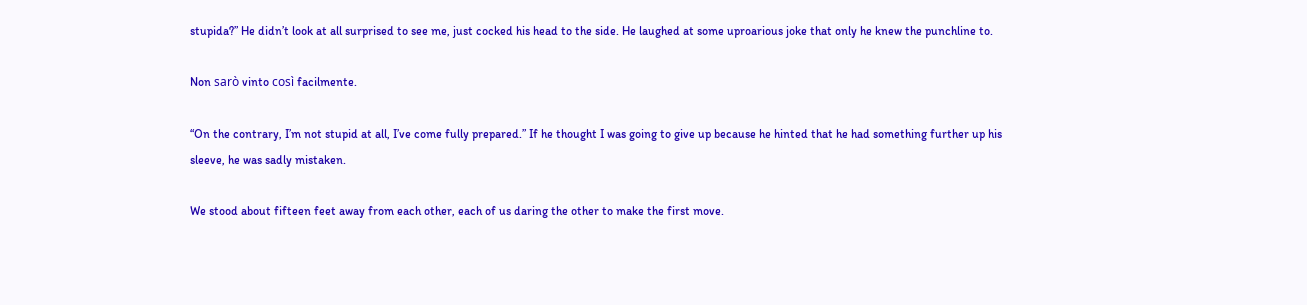stupida?” He didn’t look at all surprised to see me, just cocked his head to the side. He laughed at some uproarious joke that only he knew the punchline to.

Non sarò vinto così facilmente.

“On the contrary, I’m not stupid at all, I’ve come fully prepared.” If he thought I was going to give up because he hinted that he had something further up his sleeve, he was sadly mistaken.

We stood about fifteen feet away from each other, each of us daring the other to make the first move.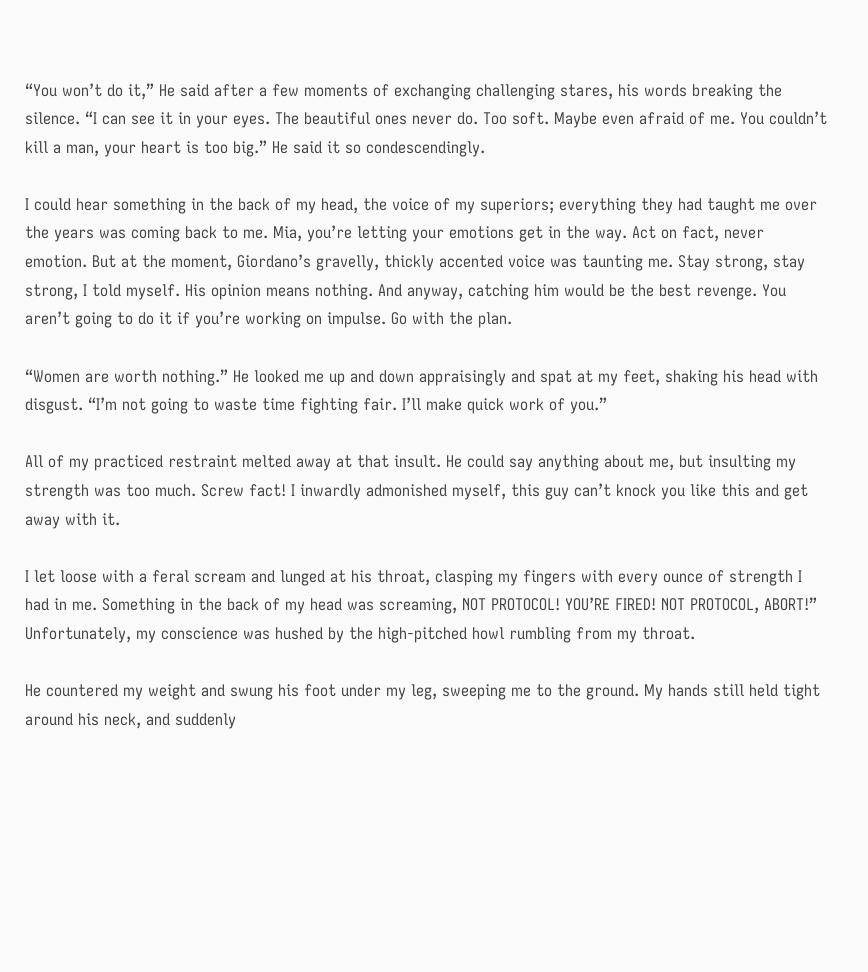“You won’t do it,” He said after a few moments of exchanging challenging stares, his words breaking the silence. “I can see it in your eyes. The beautiful ones never do. Too soft. Maybe even afraid of me. You couldn’t kill a man, your heart is too big.” He said it so condescendingly.

I could hear something in the back of my head, the voice of my superiors; everything they had taught me over the years was coming back to me. Mia, you’re letting your emotions get in the way. Act on fact, never emotion. But at the moment, Giordano’s gravelly, thickly accented voice was taunting me. Stay strong, stay strong, I told myself. His opinion means nothing. And anyway, catching him would be the best revenge. You aren’t going to do it if you’re working on impulse. Go with the plan.

“Women are worth nothing.” He looked me up and down appraisingly and spat at my feet, shaking his head with disgust. “I’m not going to waste time fighting fair. I’ll make quick work of you.”

All of my practiced restraint melted away at that insult. He could say anything about me, but insulting my strength was too much. Screw fact! I inwardly admonished myself, this guy can’t knock you like this and get away with it.

I let loose with a feral scream and lunged at his throat, clasping my fingers with every ounce of strength I had in me. Something in the back of my head was screaming, NOT PROTOCOL! YOU’RE FIRED! NOT PROTOCOL, ABORT!” Unfortunately, my conscience was hushed by the high-pitched howl rumbling from my throat.

He countered my weight and swung his foot under my leg, sweeping me to the ground. My hands still held tight around his neck, and suddenly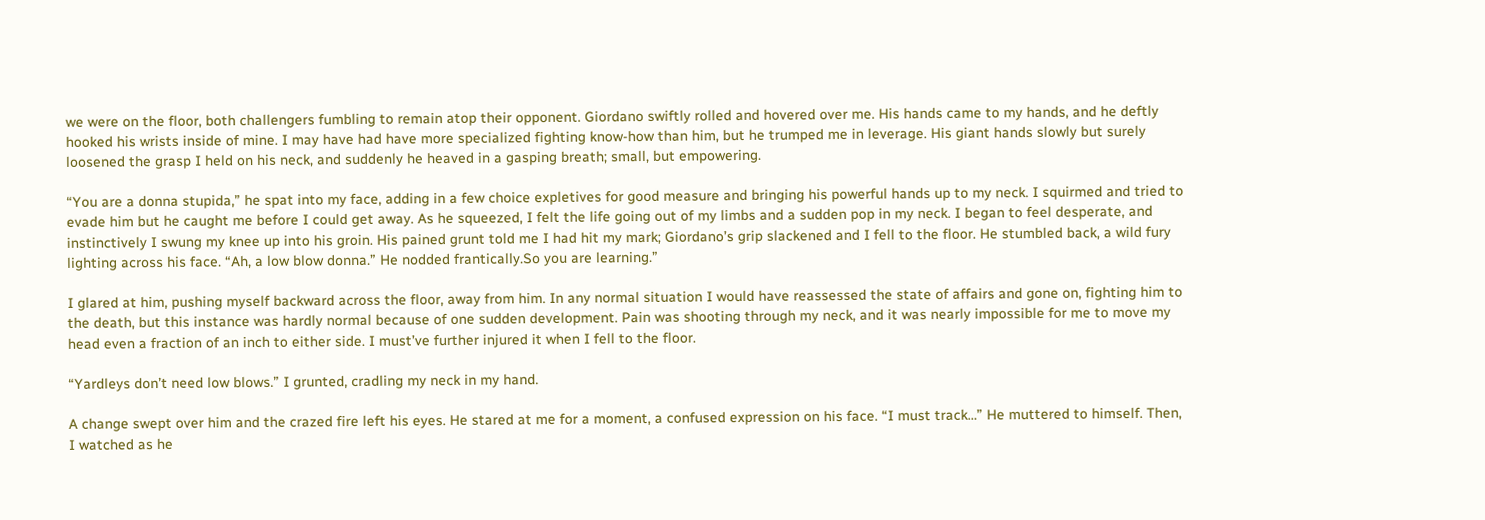we were on the floor, both challengers fumbling to remain atop their opponent. Giordano swiftly rolled and hovered over me. His hands came to my hands, and he deftly hooked his wrists inside of mine. I may have had have more specialized fighting know-how than him, but he trumped me in leverage. His giant hands slowly but surely loosened the grasp I held on his neck, and suddenly he heaved in a gasping breath; small, but empowering.

“You are a donna stupida,” he spat into my face, adding in a few choice expletives for good measure and bringing his powerful hands up to my neck. I squirmed and tried to evade him but he caught me before I could get away. As he squeezed, I felt the life going out of my limbs and a sudden pop in my neck. I began to feel desperate, and instinctively I swung my knee up into his groin. His pained grunt told me I had hit my mark; Giordano’s grip slackened and I fell to the floor. He stumbled back, a wild fury lighting across his face. “Ah, a low blow donna.” He nodded frantically.So you are learning.”

I glared at him, pushing myself backward across the floor, away from him. In any normal situation I would have reassessed the state of affairs and gone on, fighting him to the death, but this instance was hardly normal because of one sudden development. Pain was shooting through my neck, and it was nearly impossible for me to move my head even a fraction of an inch to either side. I must’ve further injured it when I fell to the floor.

“Yardleys don’t need low blows.” I grunted, cradling my neck in my hand.

A change swept over him and the crazed fire left his eyes. He stared at me for a moment, a confused expression on his face. “I must track…” He muttered to himself. Then, I watched as he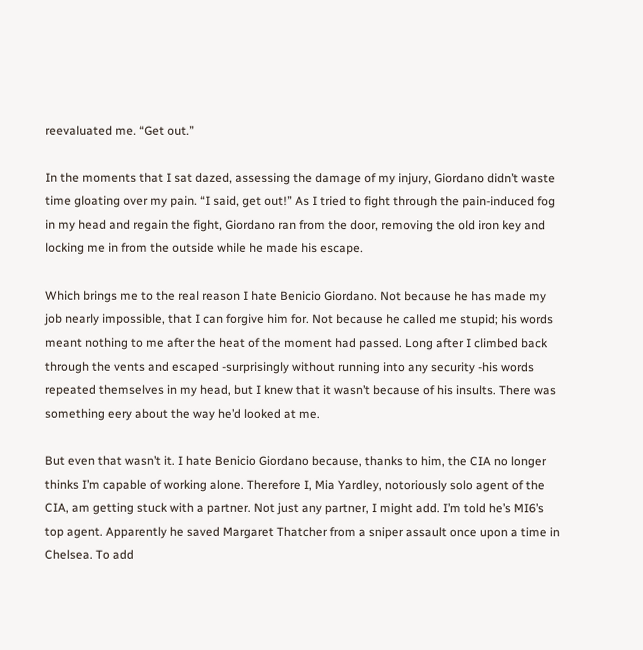reevaluated me. “Get out.”

In the moments that I sat dazed, assessing the damage of my injury, Giordano didn’t waste time gloating over my pain. “I said, get out!” As I tried to fight through the pain-induced fog in my head and regain the fight, Giordano ran from the door, removing the old iron key and locking me in from the outside while he made his escape.

Which brings me to the real reason I hate Benicio Giordano. Not because he has made my job nearly impossible, that I can forgive him for. Not because he called me stupid; his words meant nothing to me after the heat of the moment had passed. Long after I climbed back through the vents and escaped -surprisingly without running into any security -his words repeated themselves in my head, but I knew that it wasn’t because of his insults. There was something eery about the way he’d looked at me.

But even that wasn’t it. I hate Benicio Giordano because, thanks to him, the CIA no longer thinks I’m capable of working alone. Therefore I, Mia Yardley, notoriously solo agent of the CIA, am getting stuck with a partner. Not just any partner, I might add. I’m told he’s MI6’s top agent. Apparently he saved Margaret Thatcher from a sniper assault once upon a time in Chelsea. To add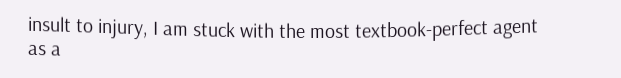insult to injury, I am stuck with the most textbook-perfect agent as a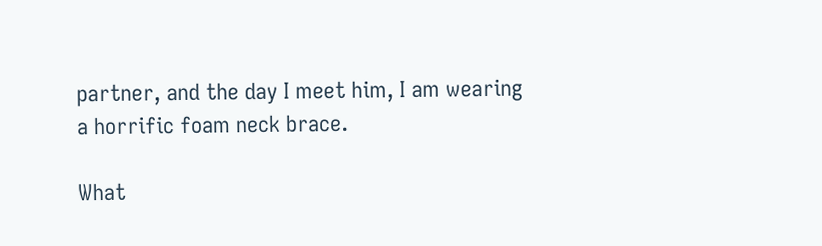partner, and the day I meet him, I am wearing a horrific foam neck brace.

What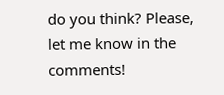do you think? Please, let me know in the comments!